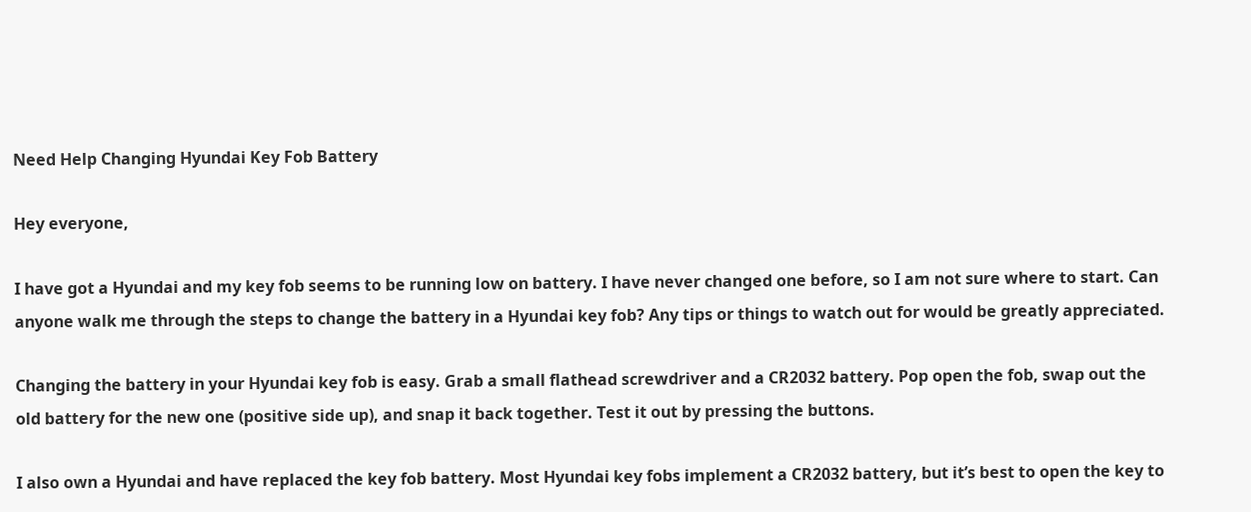Need Help Changing Hyundai Key Fob Battery

Hey everyone,

I have got a Hyundai and my key fob seems to be running low on battery. I have never changed one before, so I am not sure where to start. Can anyone walk me through the steps to change the battery in a Hyundai key fob? Any tips or things to watch out for would be greatly appreciated.

Changing the battery in your Hyundai key fob is easy. Grab a small flathead screwdriver and a CR2032 battery. Pop open the fob, swap out the old battery for the new one (positive side up), and snap it back together. Test it out by pressing the buttons.

I also own a Hyundai and have replaced the key fob battery. Most Hyundai key fobs implement a CR2032 battery, but it’s best to open the key to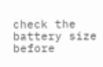check the battery size before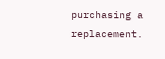purchasing a replacement.